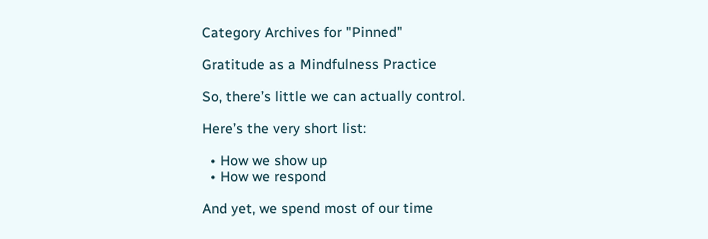Category Archives for "Pinned"

Gratitude as a Mindfulness Practice

So, there’s little we can actually control.

Here’s the very short list:

  • How we show up
  • How we respond

And yet, we spend most of our time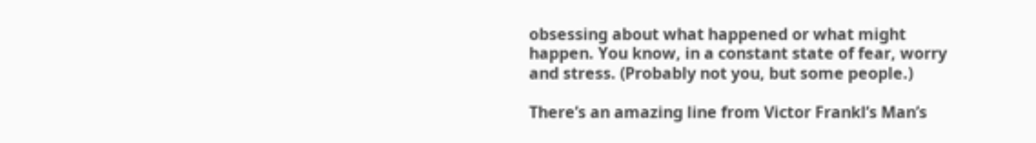obsessing about what happened or what might happen. You know, in a constant state of fear, worry and stress. (Probably not you, but some people.)

There’s an amazing line from Victor Frankl’s Man’s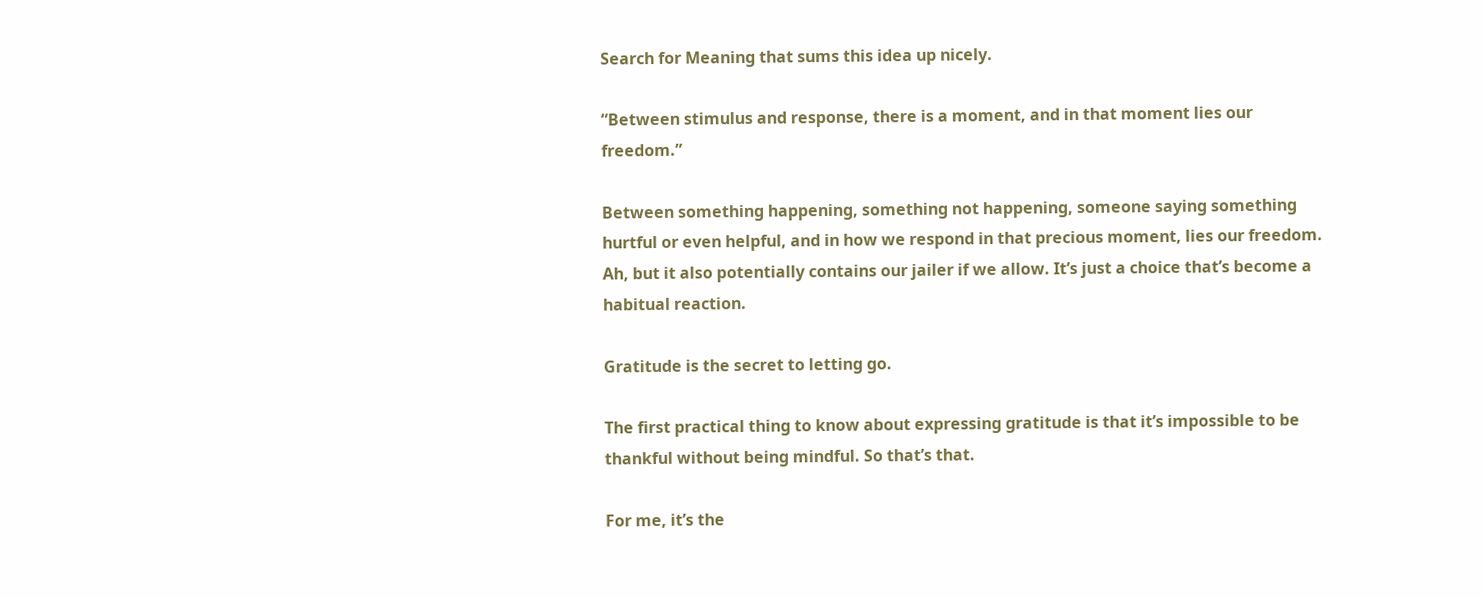Search for Meaning that sums this idea up nicely.

“Between stimulus and response, there is a moment, and in that moment lies our freedom.”

Between something happening, something not happening, someone saying something hurtful or even helpful, and in how we respond in that precious moment, lies our freedom. Ah, but it also potentially contains our jailer if we allow. It’s just a choice that’s become a habitual reaction.

Gratitude is the secret to letting go.

The first practical thing to know about expressing gratitude is that it’s impossible to be thankful without being mindful. So that’s that.

For me, it’s the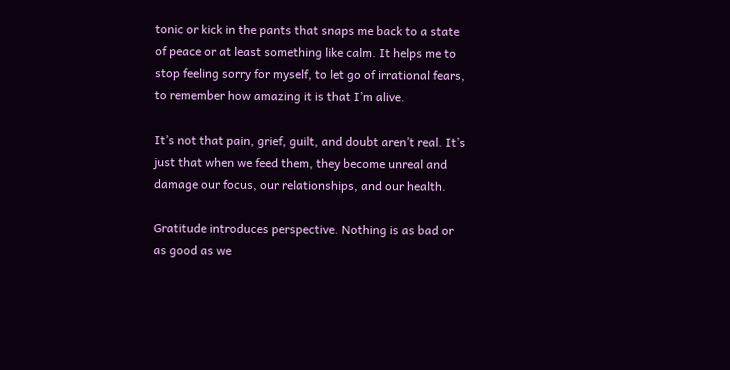tonic or kick in the pants that snaps me back to a state of peace or at least something like calm. It helps me to stop feeling sorry for myself, to let go of irrational fears, to remember how amazing it is that I’m alive.

It’s not that pain, grief, guilt, and doubt aren’t real. It’s just that when we feed them, they become unreal and damage our focus, our relationships, and our health.

Gratitude introduces perspective. Nothing is as bad or as good as we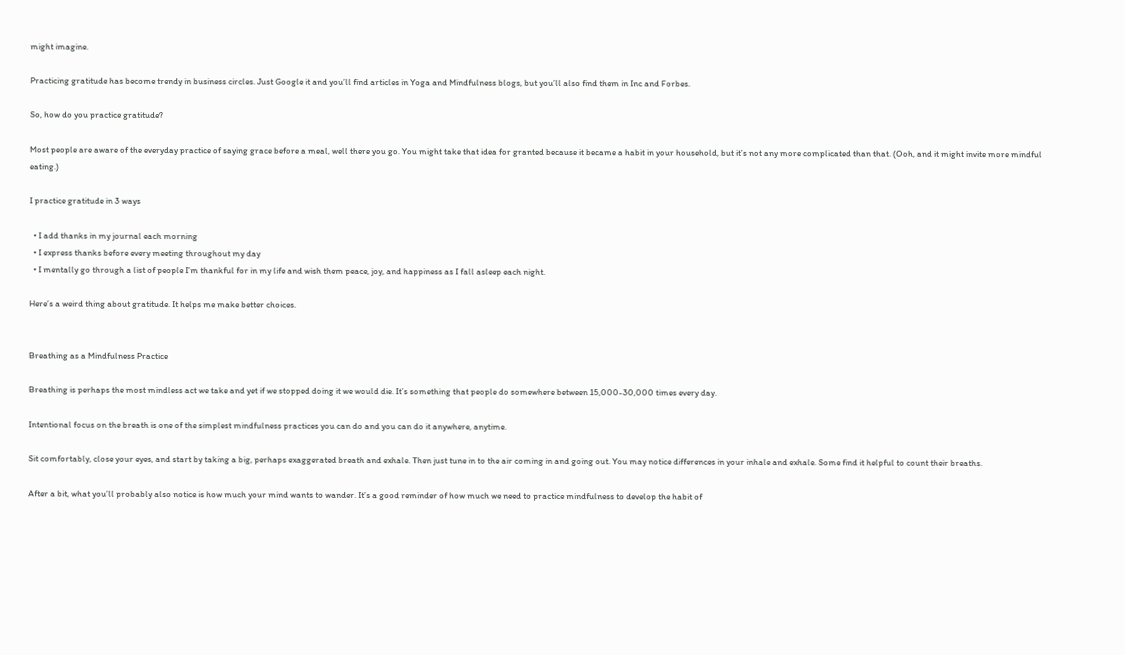might imagine.

Practicing gratitude has become trendy in business circles. Just Google it and you’ll find articles in Yoga and Mindfulness blogs, but you’ll also find them in Inc and Forbes.

So, how do you practice gratitude?

Most people are aware of the everyday practice of saying grace before a meal, well there you go. You might take that idea for granted because it became a habit in your household, but it’s not any more complicated than that. (Ooh, and it might invite more mindful eating.)

I practice gratitude in 3 ways

  • I add thanks in my journal each morning
  • I express thanks before every meeting throughout my day
  • I mentally go through a list of people I’m thankful for in my life and wish them peace, joy, and happiness as I fall asleep each night.

Here’s a weird thing about gratitude. It helps me make better choices.


Breathing as a Mindfulness Practice

Breathing is perhaps the most mindless act we take and yet if we stopped doing it we would die. It’s something that people do somewhere between 15,000-30,000 times every day.

Intentional focus on the breath is one of the simplest mindfulness practices you can do and you can do it anywhere, anytime.

Sit comfortably, close your eyes, and start by taking a big, perhaps exaggerated breath and exhale. Then just tune in to the air coming in and going out. You may notice differences in your inhale and exhale. Some find it helpful to count their breaths.

After a bit, what you’ll probably also notice is how much your mind wants to wander. It’s a good reminder of how much we need to practice mindfulness to develop the habit of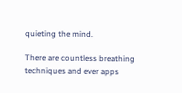quieting the mind.

There are countless breathing techniques and ever apps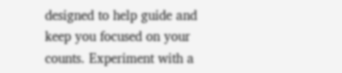designed to help guide and keep you focused on your counts. Experiment with a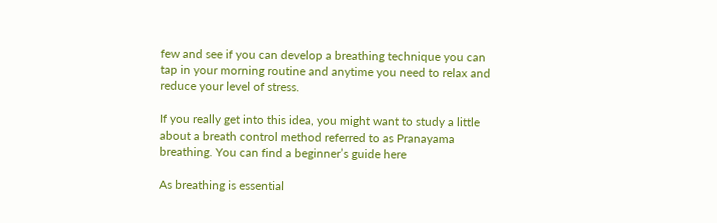few and see if you can develop a breathing technique you can tap in your morning routine and anytime you need to relax and reduce your level of stress.

If you really get into this idea, you might want to study a little about a breath control method referred to as Pranayama breathing. You can find a beginner’s guide here

As breathing is essential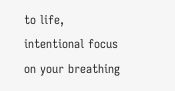to life, intentional focus on your breathing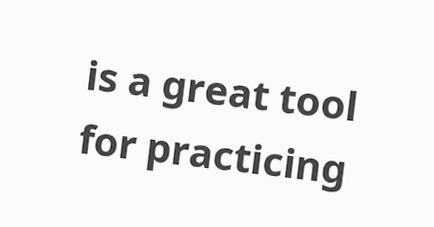is a great tool for practicing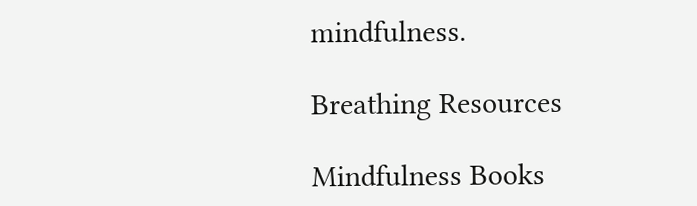mindfulness.

Breathing Resources

Mindfulness Books